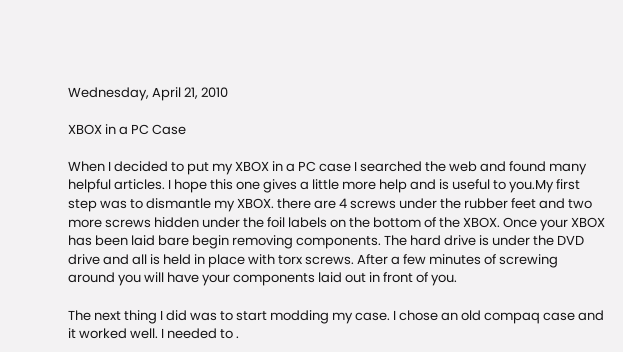Wednesday, April 21, 2010

XBOX in a PC Case

When I decided to put my XBOX in a PC case I searched the web and found many helpful articles. I hope this one gives a little more help and is useful to you.My first step was to dismantle my XBOX. there are 4 screws under the rubber feet and two more screws hidden under the foil labels on the bottom of the XBOX. Once your XBOX has been laid bare begin removing components. The hard drive is under the DVD drive and all is held in place with torx screws. After a few minutes of screwing around you will have your components laid out in front of you.

The next thing I did was to start modding my case. I chose an old compaq case and it worked well. I needed to .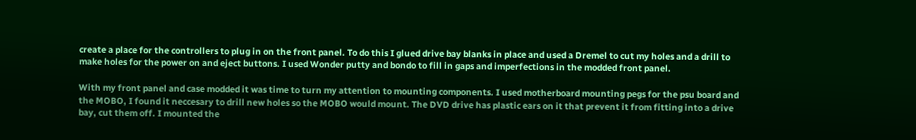create a place for the controllers to plug in on the front panel. To do this I glued drive bay blanks in place and used a Dremel to cut my holes and a drill to make holes for the power on and eject buttons. I used Wonder putty and bondo to fill in gaps and imperfections in the modded front panel.

With my front panel and case modded it was time to turn my attention to mounting components. I used motherboard mounting pegs for the psu board and the MOBO, I found it neccesary to drill new holes so the MOBO would mount. The DVD drive has plastic ears on it that prevent it from fitting into a drive bay, cut them off. I mounted the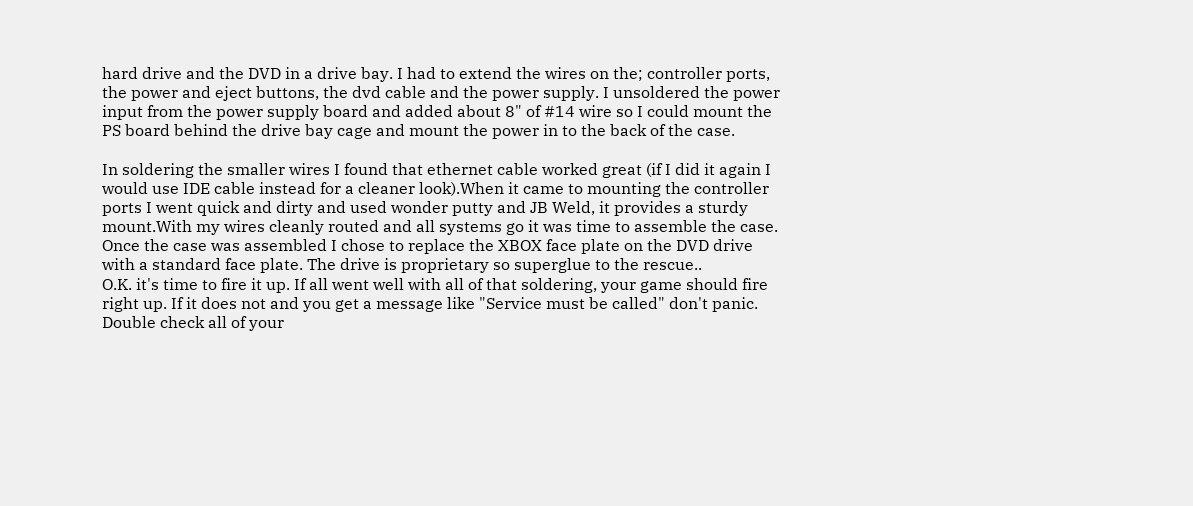hard drive and the DVD in a drive bay. I had to extend the wires on the; controller ports, the power and eject buttons, the dvd cable and the power supply. I unsoldered the power input from the power supply board and added about 8" of #14 wire so I could mount the PS board behind the drive bay cage and mount the power in to the back of the case.

In soldering the smaller wires I found that ethernet cable worked great (if I did it again I would use IDE cable instead for a cleaner look).When it came to mounting the controller ports I went quick and dirty and used wonder putty and JB Weld, it provides a sturdy mount.With my wires cleanly routed and all systems go it was time to assemble the case. Once the case was assembled I chose to replace the XBOX face plate on the DVD drive with a standard face plate. The drive is proprietary so superglue to the rescue..
O.K. it's time to fire it up. If all went well with all of that soldering, your game should fire right up. If it does not and you get a message like "Service must be called" don't panic. Double check all of your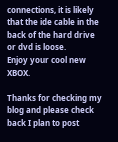connections, it is likely that the ide cable in the back of the hard drive or dvd is loose.
Enjoy your cool new XBOX.

Thanks for checking my blog and please check back I plan to post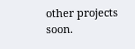other projects soon.